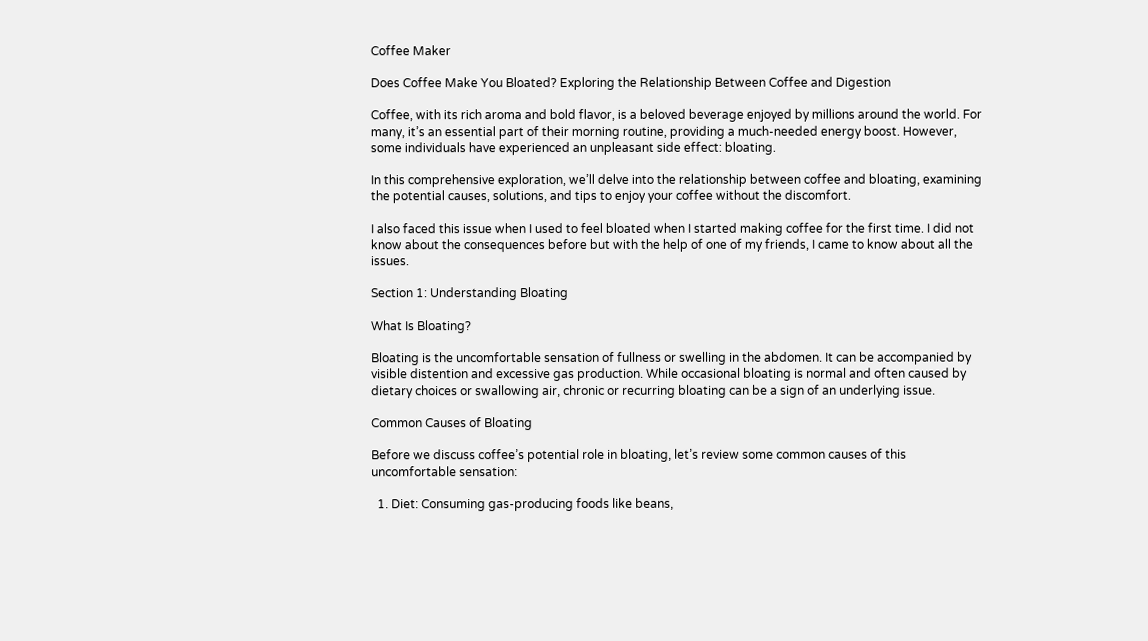Coffee Maker

Does Coffee Make You Bloated? Exploring the Relationship Between Coffee and Digestion

Coffee, with its rich aroma and bold flavor, is a beloved beverage enjoyed by millions around the world. For many, it’s an essential part of their morning routine, providing a much-needed energy boost. However, some individuals have experienced an unpleasant side effect: bloating.

In this comprehensive exploration, we’ll delve into the relationship between coffee and bloating, examining the potential causes, solutions, and tips to enjoy your coffee without the discomfort.

I also faced this issue when I used to feel bloated when I started making coffee for the first time. I did not know about the consequences before but with the help of one of my friends, I came to know about all the issues.

Section 1: Understanding Bloating

What Is Bloating?

Bloating is the uncomfortable sensation of fullness or swelling in the abdomen. It can be accompanied by visible distention and excessive gas production. While occasional bloating is normal and often caused by dietary choices or swallowing air, chronic or recurring bloating can be a sign of an underlying issue.

Common Causes of Bloating

Before we discuss coffee’s potential role in bloating, let’s review some common causes of this uncomfortable sensation:

  1. Diet: Consuming gas-producing foods like beans,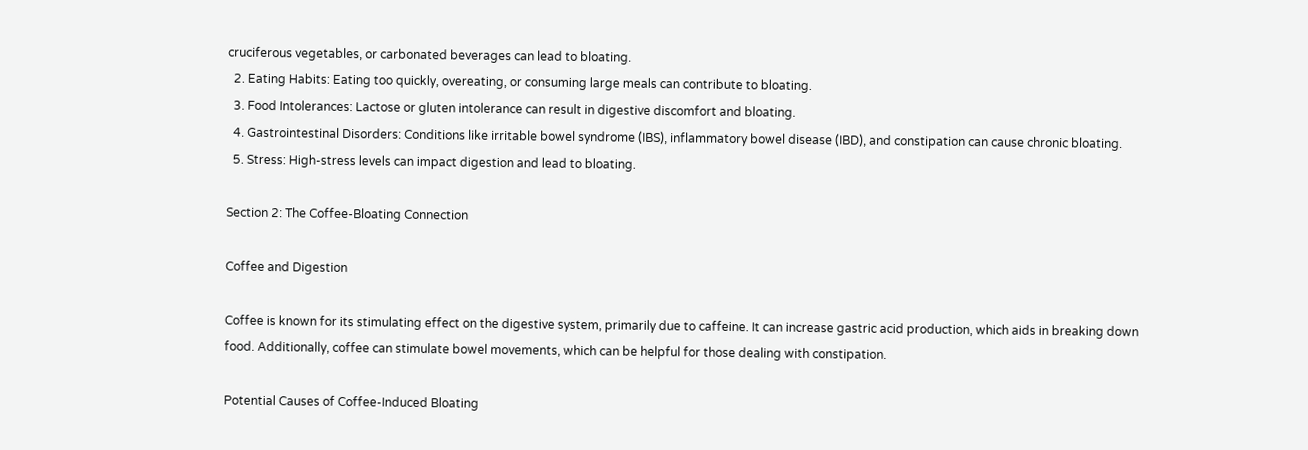cruciferous vegetables, or carbonated beverages can lead to bloating.
  2. Eating Habits: Eating too quickly, overeating, or consuming large meals can contribute to bloating.
  3. Food Intolerances: Lactose or gluten intolerance can result in digestive discomfort and bloating.
  4. Gastrointestinal Disorders: Conditions like irritable bowel syndrome (IBS), inflammatory bowel disease (IBD), and constipation can cause chronic bloating.
  5. Stress: High-stress levels can impact digestion and lead to bloating.

Section 2: The Coffee-Bloating Connection

Coffee and Digestion

Coffee is known for its stimulating effect on the digestive system, primarily due to caffeine. It can increase gastric acid production, which aids in breaking down food. Additionally, coffee can stimulate bowel movements, which can be helpful for those dealing with constipation.

Potential Causes of Coffee-Induced Bloating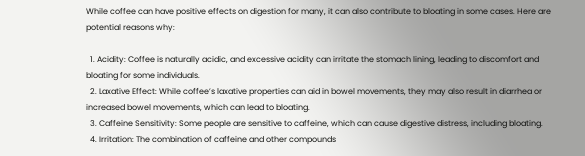While coffee can have positive effects on digestion for many, it can also contribute to bloating in some cases. Here are potential reasons why:

  1. Acidity: Coffee is naturally acidic, and excessive acidity can irritate the stomach lining, leading to discomfort and bloating for some individuals.
  2. Laxative Effect: While coffee’s laxative properties can aid in bowel movements, they may also result in diarrhea or increased bowel movements, which can lead to bloating.
  3. Caffeine Sensitivity: Some people are sensitive to caffeine, which can cause digestive distress, including bloating.
  4. Irritation: The combination of caffeine and other compounds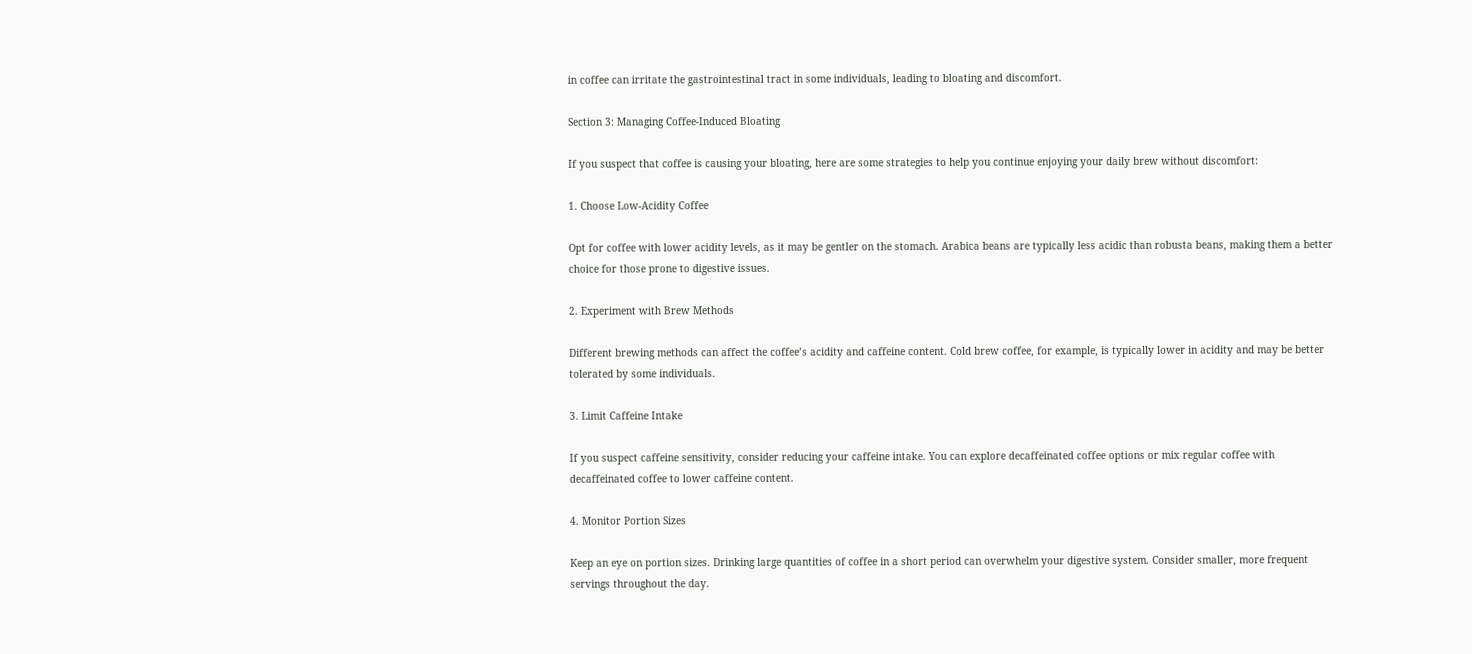in coffee can irritate the gastrointestinal tract in some individuals, leading to bloating and discomfort.

Section 3: Managing Coffee-Induced Bloating

If you suspect that coffee is causing your bloating, here are some strategies to help you continue enjoying your daily brew without discomfort:

1. Choose Low-Acidity Coffee

Opt for coffee with lower acidity levels, as it may be gentler on the stomach. Arabica beans are typically less acidic than robusta beans, making them a better choice for those prone to digestive issues.

2. Experiment with Brew Methods

Different brewing methods can affect the coffee’s acidity and caffeine content. Cold brew coffee, for example, is typically lower in acidity and may be better tolerated by some individuals.

3. Limit Caffeine Intake

If you suspect caffeine sensitivity, consider reducing your caffeine intake. You can explore decaffeinated coffee options or mix regular coffee with decaffeinated coffee to lower caffeine content.

4. Monitor Portion Sizes

Keep an eye on portion sizes. Drinking large quantities of coffee in a short period can overwhelm your digestive system. Consider smaller, more frequent servings throughout the day.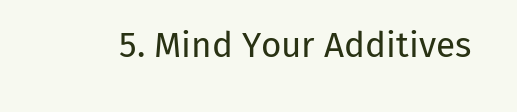5. Mind Your Additives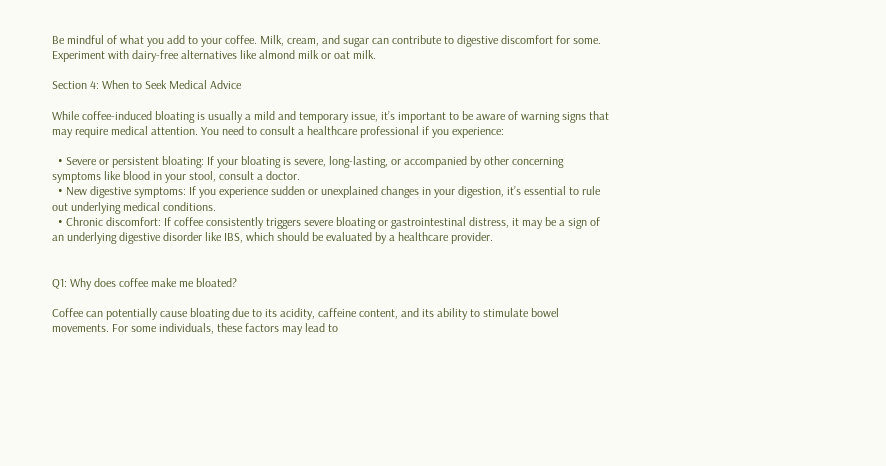Be mindful of what you add to your coffee. Milk, cream, and sugar can contribute to digestive discomfort for some. Experiment with dairy-free alternatives like almond milk or oat milk.

Section 4: When to Seek Medical Advice

While coffee-induced bloating is usually a mild and temporary issue, it’s important to be aware of warning signs that may require medical attention. You need to consult a healthcare professional if you experience:

  • Severe or persistent bloating: If your bloating is severe, long-lasting, or accompanied by other concerning symptoms like blood in your stool, consult a doctor.
  • New digestive symptoms: If you experience sudden or unexplained changes in your digestion, it’s essential to rule out underlying medical conditions.
  • Chronic discomfort: If coffee consistently triggers severe bloating or gastrointestinal distress, it may be a sign of an underlying digestive disorder like IBS, which should be evaluated by a healthcare provider.


Q1: Why does coffee make me bloated?

Coffee can potentially cause bloating due to its acidity, caffeine content, and its ability to stimulate bowel movements. For some individuals, these factors may lead to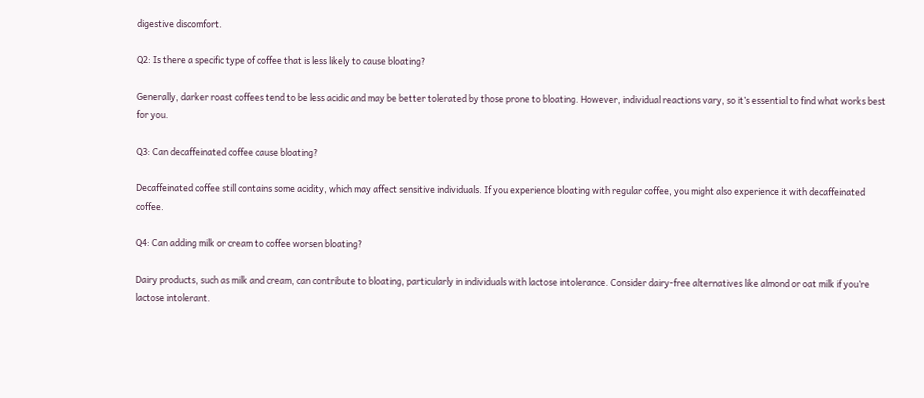digestive discomfort.

Q2: Is there a specific type of coffee that is less likely to cause bloating?

Generally, darker roast coffees tend to be less acidic and may be better tolerated by those prone to bloating. However, individual reactions vary, so it’s essential to find what works best for you.

Q3: Can decaffeinated coffee cause bloating?

Decaffeinated coffee still contains some acidity, which may affect sensitive individuals. If you experience bloating with regular coffee, you might also experience it with decaffeinated coffee.

Q4: Can adding milk or cream to coffee worsen bloating?

Dairy products, such as milk and cream, can contribute to bloating, particularly in individuals with lactose intolerance. Consider dairy-free alternatives like almond or oat milk if you’re lactose intolerant.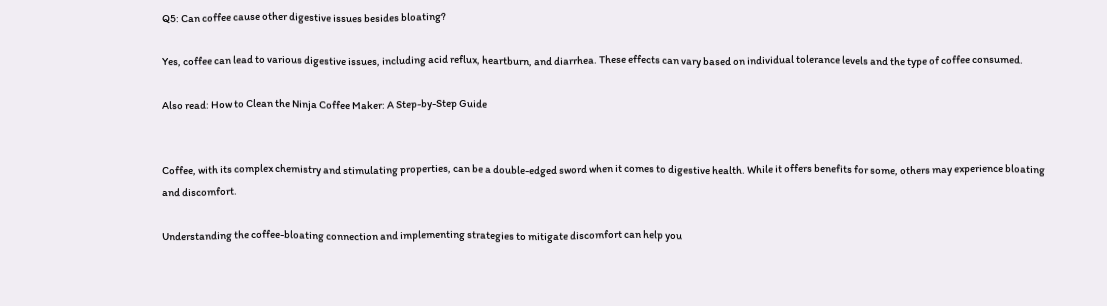Q5: Can coffee cause other digestive issues besides bloating?

Yes, coffee can lead to various digestive issues, including acid reflux, heartburn, and diarrhea. These effects can vary based on individual tolerance levels and the type of coffee consumed.

Also read: How to Clean the Ninja Coffee Maker: A Step-by-Step Guide


Coffee, with its complex chemistry and stimulating properties, can be a double-edged sword when it comes to digestive health. While it offers benefits for some, others may experience bloating and discomfort.

Understanding the coffee-bloating connection and implementing strategies to mitigate discomfort can help you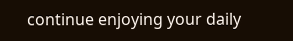continue enjoying your daily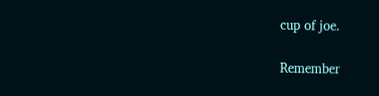cup of joe.

Remember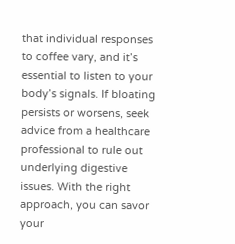that individual responses to coffee vary, and it’s essential to listen to your body’s signals. If bloating persists or worsens, seek advice from a healthcare professional to rule out underlying digestive issues. With the right approach, you can savor your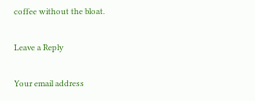coffee without the bloat.

Leave a Reply

Your email address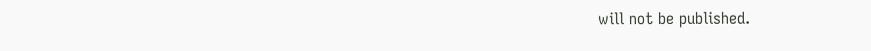will not be published.